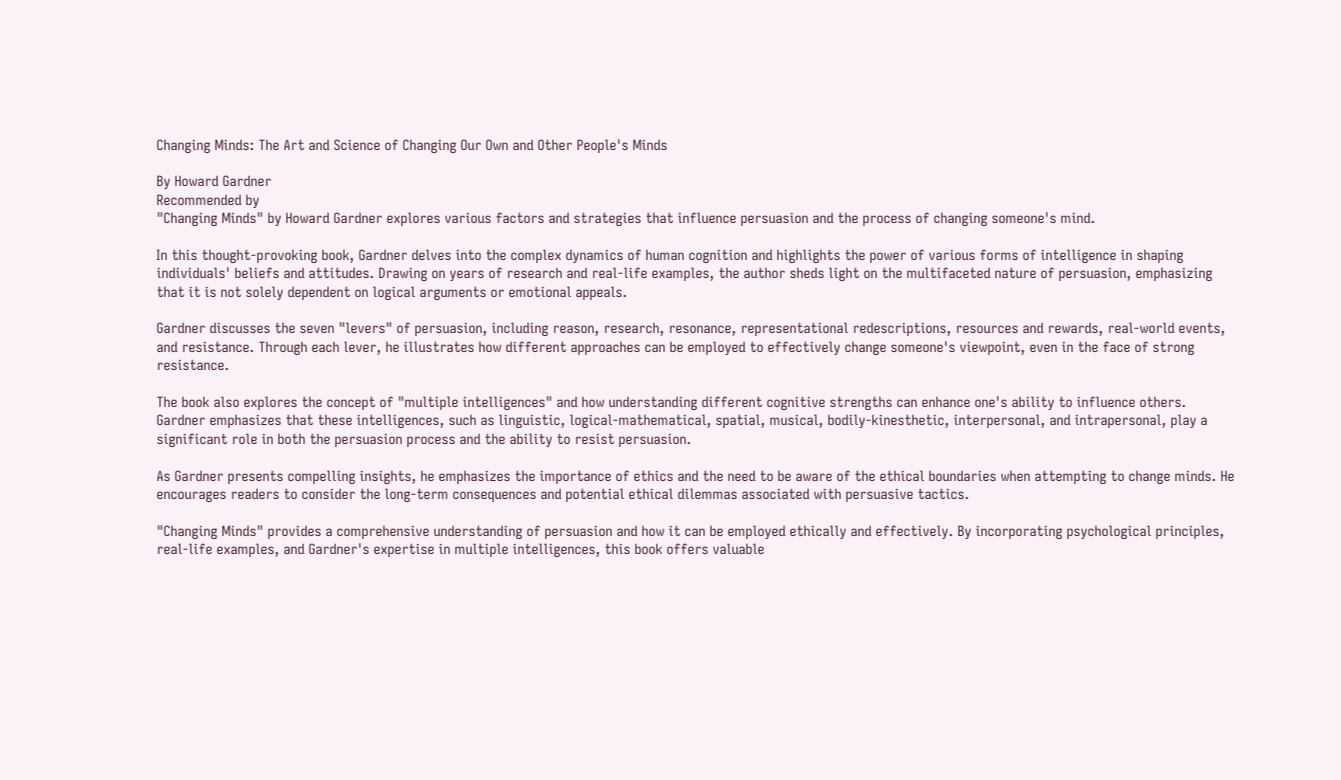Changing Minds: The Art and Science of Changing Our Own and Other People's Minds

By Howard Gardner
Recommended by
"Changing Minds" by Howard Gardner explores various factors and strategies that influence persuasion and the process of changing someone's mind.

In this thought-provoking book, Gardner delves into the complex dynamics of human cognition and highlights the power of various forms of intelligence in shaping individuals' beliefs and attitudes. Drawing on years of research and real-life examples, the author sheds light on the multifaceted nature of persuasion, emphasizing that it is not solely dependent on logical arguments or emotional appeals.

Gardner discusses the seven "levers" of persuasion, including reason, research, resonance, representational redescriptions, resources and rewards, real-world events, and resistance. Through each lever, he illustrates how different approaches can be employed to effectively change someone's viewpoint, even in the face of strong resistance.

The book also explores the concept of "multiple intelligences" and how understanding different cognitive strengths can enhance one's ability to influence others. Gardner emphasizes that these intelligences, such as linguistic, logical-mathematical, spatial, musical, bodily-kinesthetic, interpersonal, and intrapersonal, play a significant role in both the persuasion process and the ability to resist persuasion.

As Gardner presents compelling insights, he emphasizes the importance of ethics and the need to be aware of the ethical boundaries when attempting to change minds. He encourages readers to consider the long-term consequences and potential ethical dilemmas associated with persuasive tactics.

"Changing Minds" provides a comprehensive understanding of persuasion and how it can be employed ethically and effectively. By incorporating psychological principles, real-life examples, and Gardner's expertise in multiple intelligences, this book offers valuable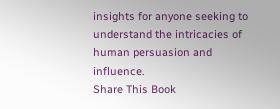insights for anyone seeking to understand the intricacies of human persuasion and influence.
Share This Book